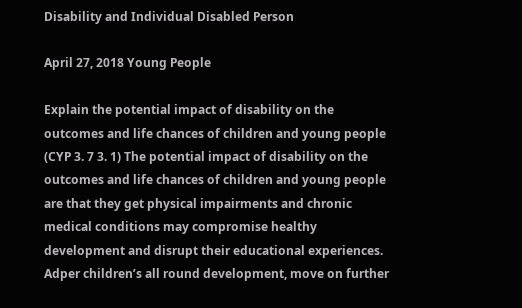Disability and Individual Disabled Person

April 27, 2018 Young People

Explain the potential impact of disability on the outcomes and life chances of children and young people (CYP 3. 7 3. 1) The potential impact of disability on the outcomes and life chances of children and young people are that they get physical impairments and chronic medical conditions may compromise healthy development and disrupt their educational experiences. Adper children’s all round development, move on further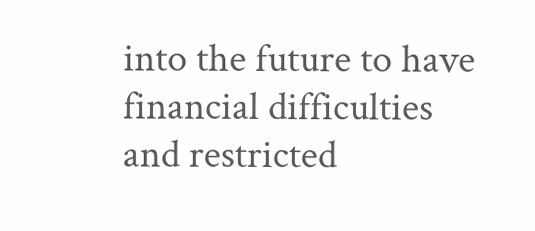into the future to have financial difficulties and restricted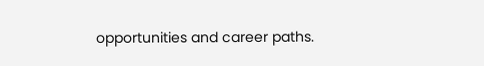opportunities and career paths.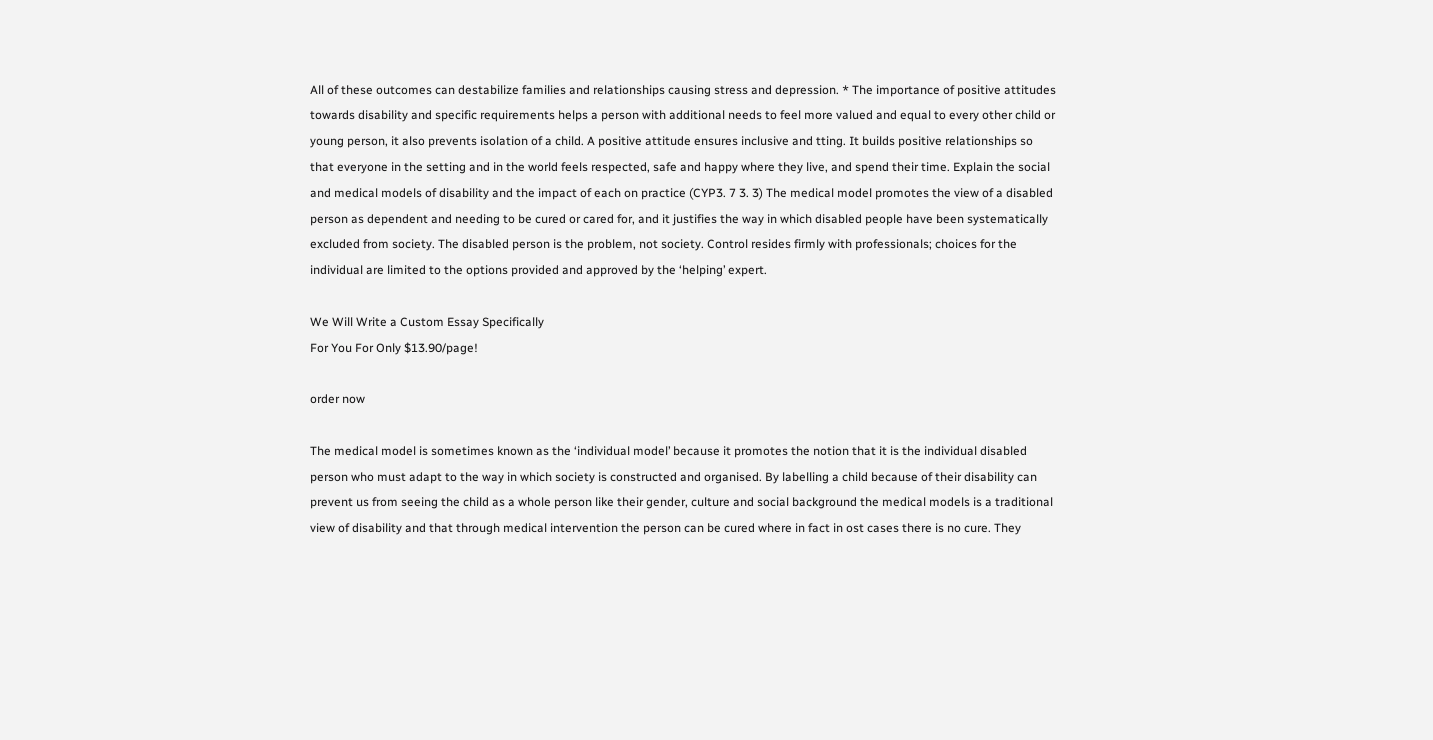All of these outcomes can destabilize families and relationships causing stress and depression. * The importance of positive attitudes towards disability and specific requirements helps a person with additional needs to feel more valued and equal to every other child or young person, it also prevents isolation of a child. A positive attitude ensures inclusive and tting. It builds positive relationships so that everyone in the setting and in the world feels respected, safe and happy where they live, and spend their time. Explain the social and medical models of disability and the impact of each on practice (CYP3. 7 3. 3) The medical model promotes the view of a disabled person as dependent and needing to be cured or cared for, and it justifies the way in which disabled people have been systematically excluded from society. The disabled person is the problem, not society. Control resides firmly with professionals; choices for the individual are limited to the options provided and approved by the ‘helping’ expert.

We Will Write a Custom Essay Specifically
For You For Only $13.90/page!

order now

The medical model is sometimes known as the ‘individual model’ because it promotes the notion that it is the individual disabled person who must adapt to the way in which society is constructed and organised. By labelling a child because of their disability can prevent us from seeing the child as a whole person like their gender, culture and social background the medical models is a traditional view of disability and that through medical intervention the person can be cured where in fact in ost cases there is no cure. They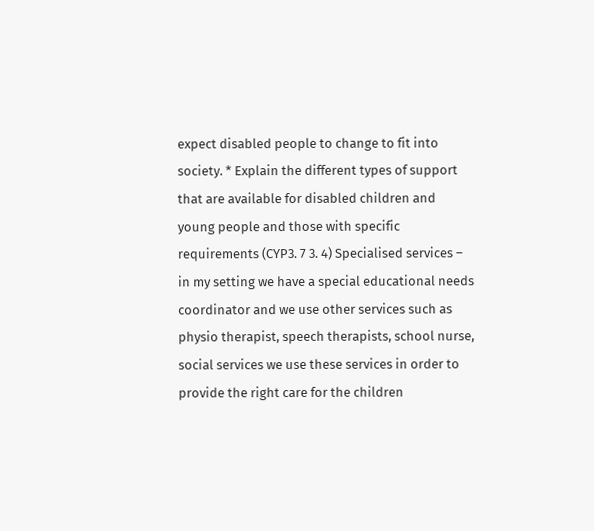expect disabled people to change to fit into society. * Explain the different types of support that are available for disabled children and young people and those with specific requirements (CYP3. 7 3. 4) Specialised services – in my setting we have a special educational needs coordinator and we use other services such as physio therapist, speech therapists, school nurse, social services we use these services in order to provide the right care for the children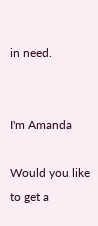in need.


I'm Amanda

Would you like to get a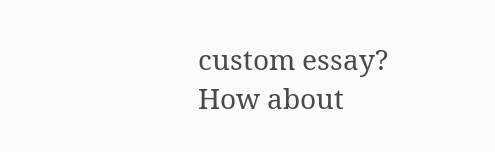custom essay? How about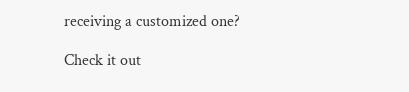receiving a customized one?

Check it out